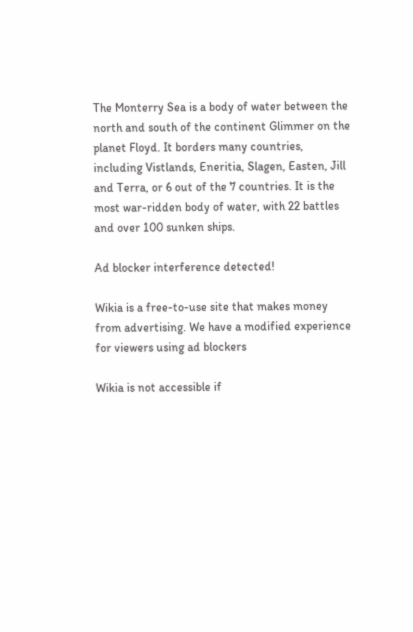The Monterry Sea is a body of water between the north and south of the continent Glimmer on the planet Floyd. It borders many countries, including Vistlands, Eneritia, Slagen, Easten, Jill and Terra, or 6 out of the 7 countries. It is the most war-ridden body of water, with 22 battles and over 100 sunken ships.

Ad blocker interference detected!

Wikia is a free-to-use site that makes money from advertising. We have a modified experience for viewers using ad blockers

Wikia is not accessible if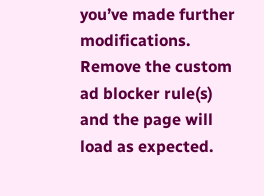you’ve made further modifications. Remove the custom ad blocker rule(s) and the page will load as expected.